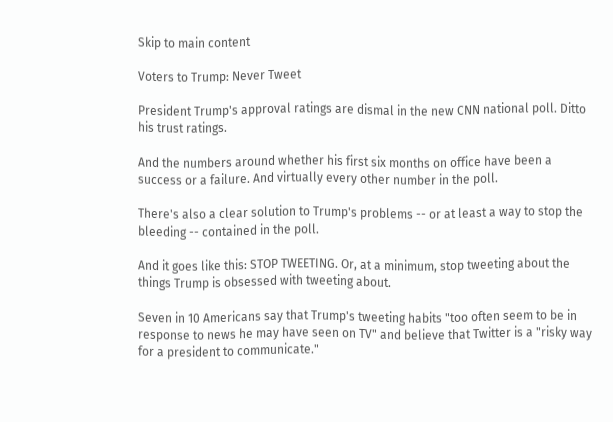Skip to main content

Voters to Trump: Never Tweet

President Trump's approval ratings are dismal in the new CNN national poll. Ditto his trust ratings.

And the numbers around whether his first six months on office have been a success or a failure. And virtually every other number in the poll.

There's also a clear solution to Trump's problems -- or at least a way to stop the bleeding -- contained in the poll.

And it goes like this: STOP TWEETING. Or, at a minimum, stop tweeting about the things Trump is obsessed with tweeting about.

Seven in 10 Americans say that Trump's tweeting habits "too often seem to be in response to news he may have seen on TV" and believe that Twitter is a "risky way for a president to communicate."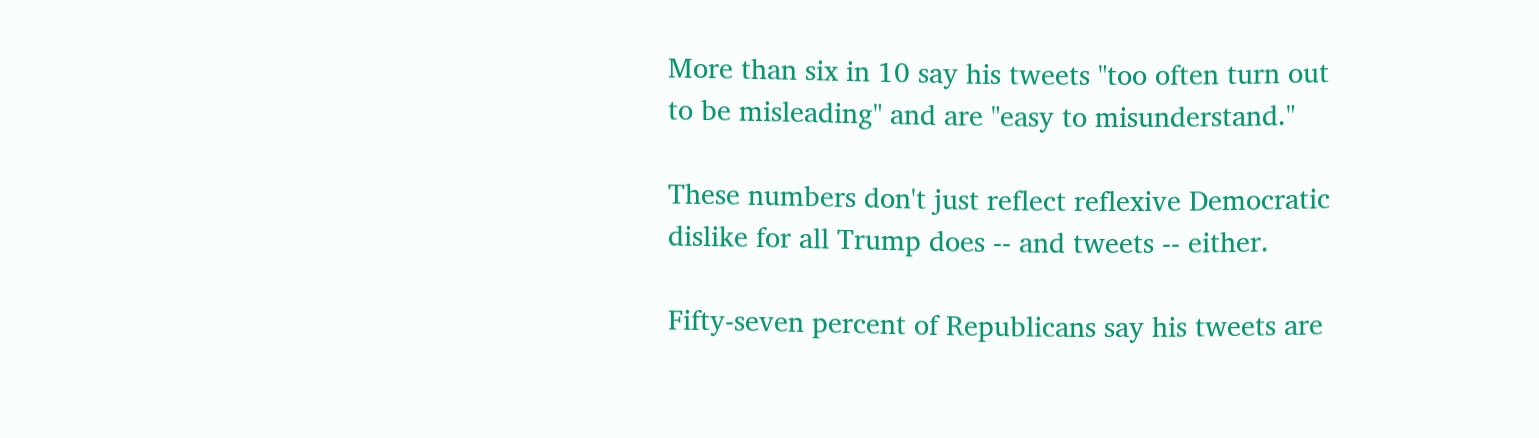More than six in 10 say his tweets "too often turn out to be misleading" and are "easy to misunderstand."

These numbers don't just reflect reflexive Democratic dislike for all Trump does -- and tweets -- either.

Fifty-seven percent of Republicans say his tweets are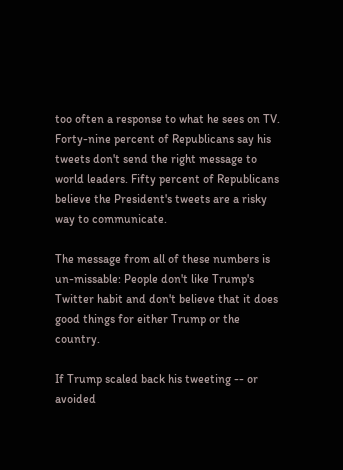too often a response to what he sees on TV. Forty-nine percent of Republicans say his tweets don't send the right message to world leaders. Fifty percent of Republicans believe the President's tweets are a risky way to communicate.

The message from all of these numbers is un-missable: People don't like Trump's Twitter habit and don't believe that it does good things for either Trump or the country.

If Trump scaled back his tweeting -- or avoided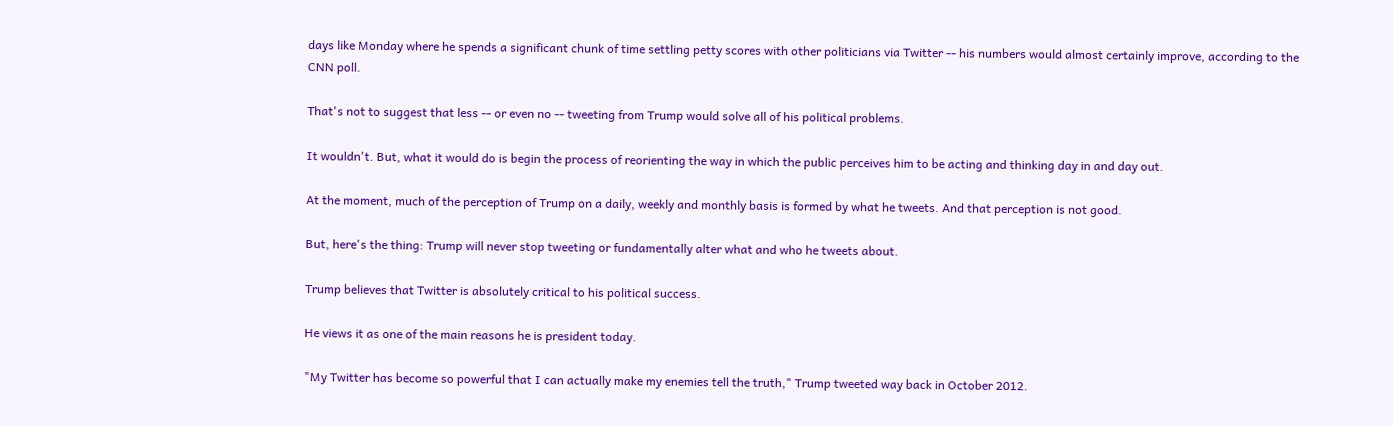days like Monday where he spends a significant chunk of time settling petty scores with other politicians via Twitter -- his numbers would almost certainly improve, according to the CNN poll.

That's not to suggest that less -- or even no -- tweeting from Trump would solve all of his political problems.

It wouldn't. But, what it would do is begin the process of reorienting the way in which the public perceives him to be acting and thinking day in and day out.

At the moment, much of the perception of Trump on a daily, weekly and monthly basis is formed by what he tweets. And that perception is not good.

But, here's the thing: Trump will never stop tweeting or fundamentally alter what and who he tweets about.

Trump believes that Twitter is absolutely critical to his political success.

He views it as one of the main reasons he is president today.

"My Twitter has become so powerful that I can actually make my enemies tell the truth," Trump tweeted way back in October 2012.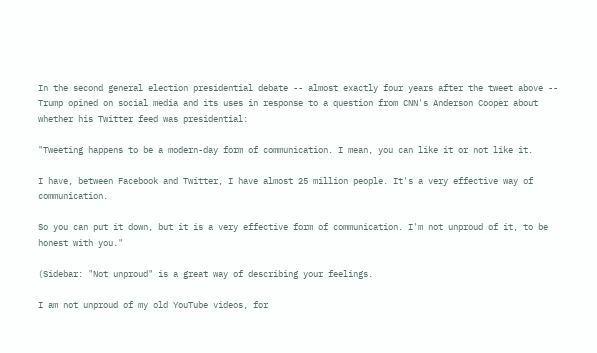In the second general election presidential debate -- almost exactly four years after the tweet above -- Trump opined on social media and its uses in response to a question from CNN's Anderson Cooper about whether his Twitter feed was presidential:

"Tweeting happens to be a modern-day form of communication. I mean, you can like it or not like it.

I have, between Facebook and Twitter, I have almost 25 million people. It's a very effective way of communication.

So you can put it down, but it is a very effective form of communication. I'm not unproud of it, to be honest with you."

(Sidebar: "Not unproud" is a great way of describing your feelings.

I am not unproud of my old YouTube videos, for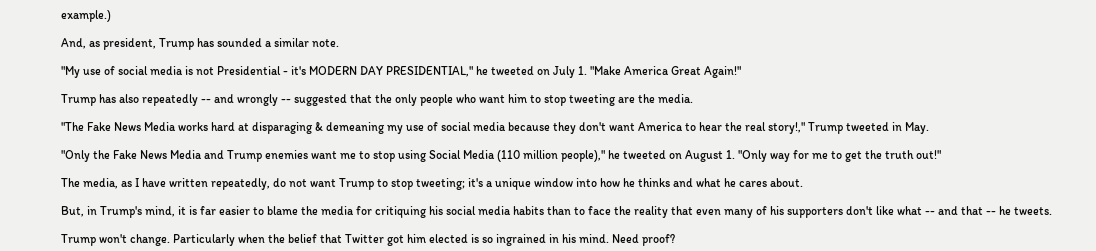example.)

And, as president, Trump has sounded a similar note.

"My use of social media is not Presidential - it's MODERN DAY PRESIDENTIAL," he tweeted on July 1. "Make America Great Again!"

Trump has also repeatedly -- and wrongly -- suggested that the only people who want him to stop tweeting are the media.

"The Fake News Media works hard at disparaging & demeaning my use of social media because they don't want America to hear the real story!," Trump tweeted in May.

"Only the Fake News Media and Trump enemies want me to stop using Social Media (110 million people)," he tweeted on August 1. "Only way for me to get the truth out!"

The media, as I have written repeatedly, do not want Trump to stop tweeting; it's a unique window into how he thinks and what he cares about.

But, in Trump's mind, it is far easier to blame the media for critiquing his social media habits than to face the reality that even many of his supporters don't like what -- and that -- he tweets.

Trump won't change. Particularly when the belief that Twitter got him elected is so ingrained in his mind. Need proof?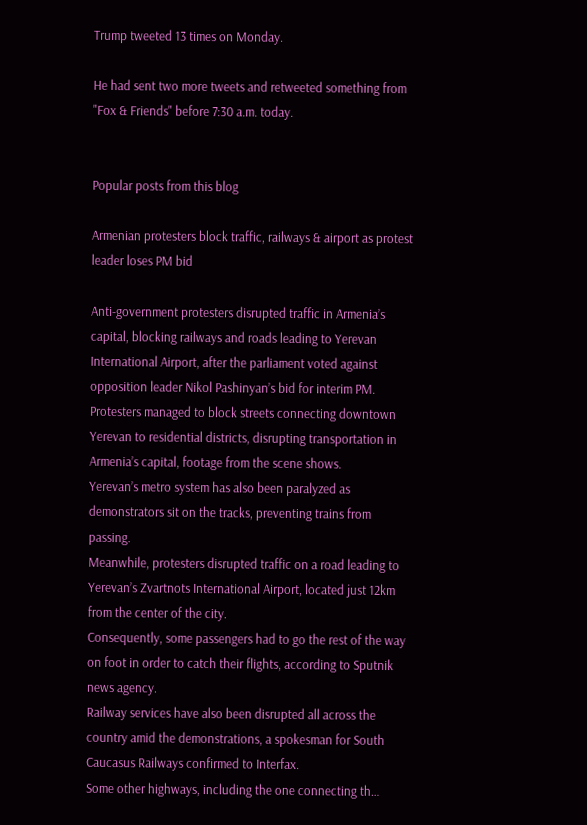Trump tweeted 13 times on Monday.

He had sent two more tweets and retweeted something from "Fox & Friends" before 7:30 a.m. today.


Popular posts from this blog

Armenian protesters block traffic, railways & airport as protest leader loses PM bid

Anti-government protesters disrupted traffic in Armenia’s capital, blocking railways and roads leading to Yerevan International Airport, after the parliament voted against opposition leader Nikol Pashinyan’s bid for interim PM.
Protesters managed to block streets connecting downtown Yerevan to residential districts, disrupting transportation in Armenia’s capital, footage from the scene shows.
Yerevan’s metro system has also been paralyzed as demonstrators sit on the tracks, preventing trains from passing.
Meanwhile, protesters disrupted traffic on a road leading to Yerevan’s Zvartnots International Airport, located just 12km from the center of the city.
Consequently, some passengers had to go the rest of the way on foot in order to catch their flights, according to Sputnik news agency.
Railway services have also been disrupted all across the country amid the demonstrations, a spokesman for South Caucasus Railways confirmed to Interfax.
Some other highways, including the one connecting th…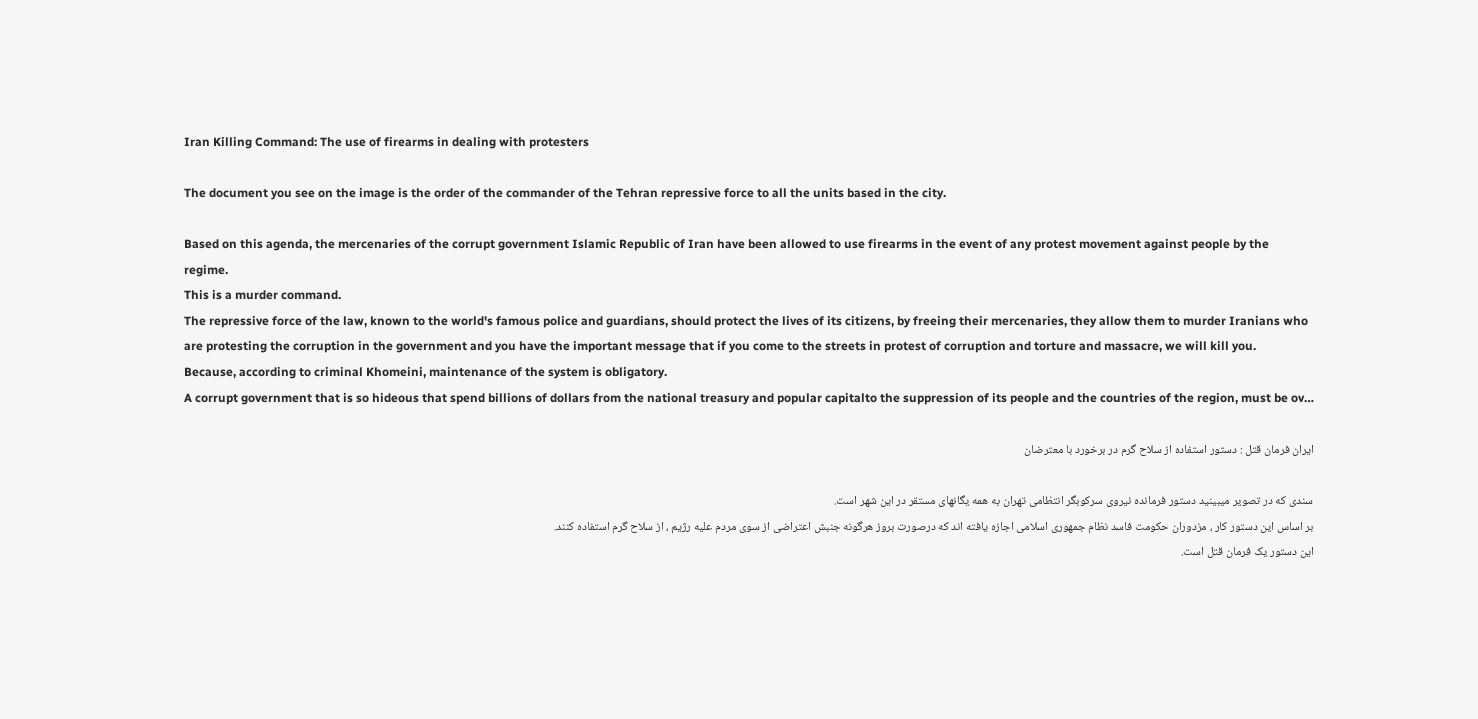Iran Killing Command: The use of firearms in dealing with protesters

The document you see on the image is the order of the commander of the Tehran repressive force to all the units based in the city.

Based on this agenda, the mercenaries of the corrupt government Islamic Republic of Iran have been allowed to use firearms in the event of any protest movement against people by the regime.
This is a murder command.
The repressive force of the law, known to the world's famous police and guardians, should protect the lives of its citizens, by freeing their mercenaries, they allow them to murder Iranians who are protesting the corruption in the government and you have the important message that if you come to the streets in protest of corruption and torture and massacre, we will kill you.
Because, according to criminal Khomeini, maintenance of the system is obligatory.
A corrupt government that is so hideous that spend billions of dollars from the national treasury and popular capitalto the suppression of its people and the countries of the region, must be ov…

ایران فرمان قتل : دستور استفاده از سلاح گرم در برخورد با معترضان

سندی که در تصویر میبینید دستور فرمانده نیروی سرکوبگر انتظامی تهران به همه یگانهای مستقر در این شهر است.
بر اساس این دستور کار ، مزدوران حکومت فاسد نظام جمهوری اسلامی اجازه یافته اند که درصورت بروز هرگونه جنبش اعتراضی از سوی مردم علیه رژیم ، از سلاح گرم استفاده کنند.
این دستور یک فرمان قتل است.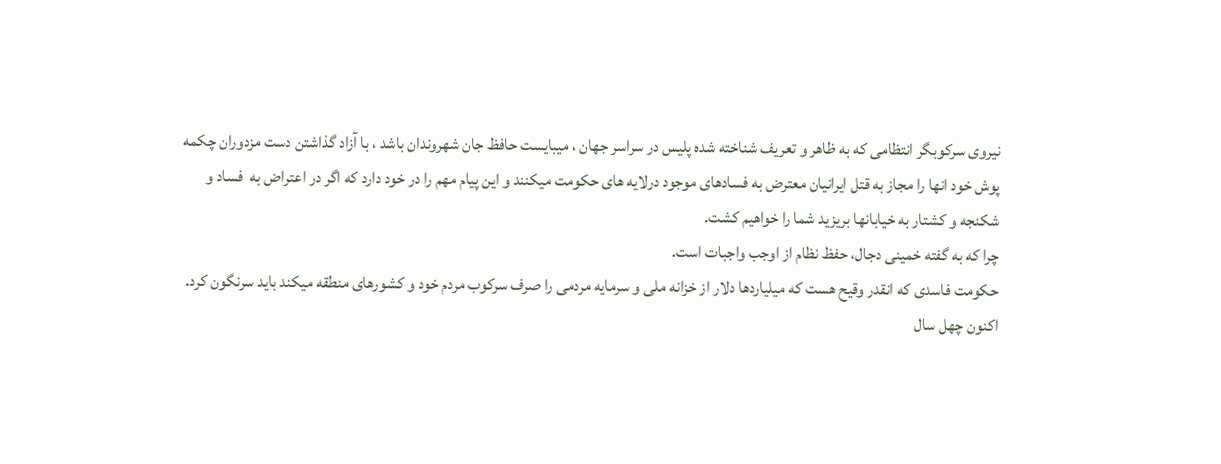نیروی سرکوبگر انتظامی که به ظاهر و تعریف شناخته شده پلیس در سراسر جهان ، میبایست حافظ جان شهروندان باشد ، با آزاد گذاشتن دست مزدوران چکمه پوش خود انها را مجاز به قتل ایرانیان معترض به فسادهای موجود درلایه های حکومت میکنند و این پیام مهم را در خود دارد که اگر در اعتراض به  فساد و شکنجه و کشتار به خیابانها بریزید شما را خواهیم کشت.
چرا که به گفته خمینی دجال، حفظ نظام از اوجب واجبات است.
حکومت فاسدی که انقدر وقیح هست که میلیاردها دلار از خزانه ملی و سرمایه مردمی را صرف سرکوب مردم خود و کشورهای منطقه میکند باید سرنگون کرد.
اکنون چهل سال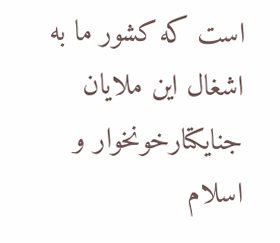است که کشور ما به اشغال این ملایان جنایکتارخونخوار و اسلام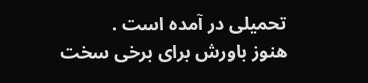تحمیلی در آمده است .
هنوز باورش برای برخی سخت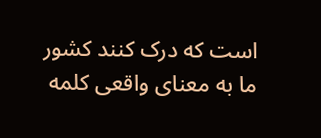است که درک کنند کشور ما به معنای واقعی کلمه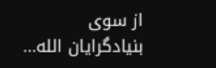از سوی بنیادگرایان الله…